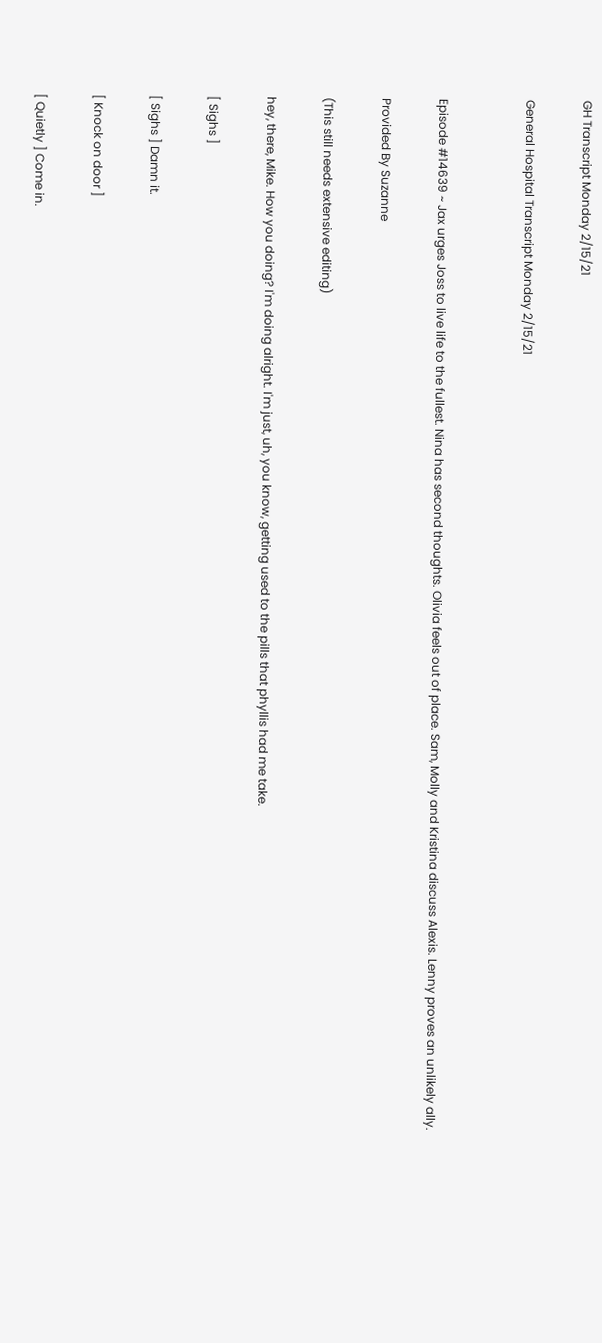GH Transcript Monday 2/15/21

General Hospital Transcript Monday 2/15/21


Episode #14639 ~ Jax urges Joss to live life to the fullest. Nina has second thoughts. Olivia feels out of place. Sam, Molly and Kristina discuss Alexis. Lenny proves an unlikely ally.

Provided By Suzanne

(This still needs extensive editing)

hey, there, Mike. How you doing? I'm doing alright. I'm just, uh, you know, getting used to the pills that phyllis had me take.

[ Sighs ]

[ Sighs ] Damn it.

[ Knock on door ]

[ Quietly ] Come in.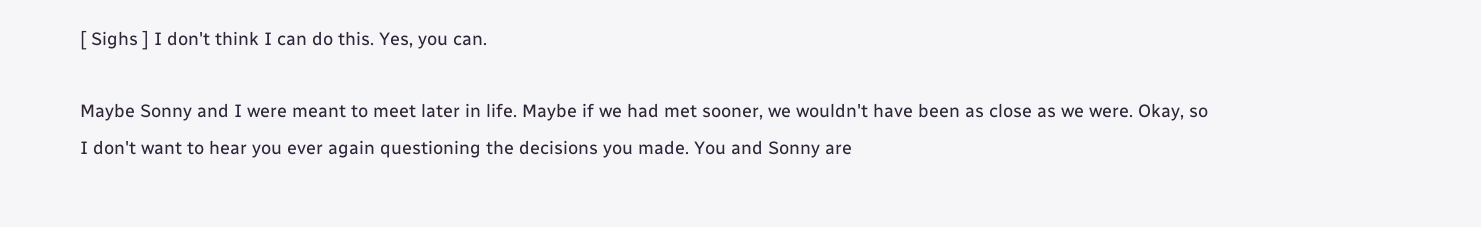[ Sighs ] I don't think I can do this. Yes, you can.

Maybe Sonny and I were meant to meet later in life. Maybe if we had met sooner, we wouldn't have been as close as we were. Okay, so I don't want to hear you ever again questioning the decisions you made. You and Sonny are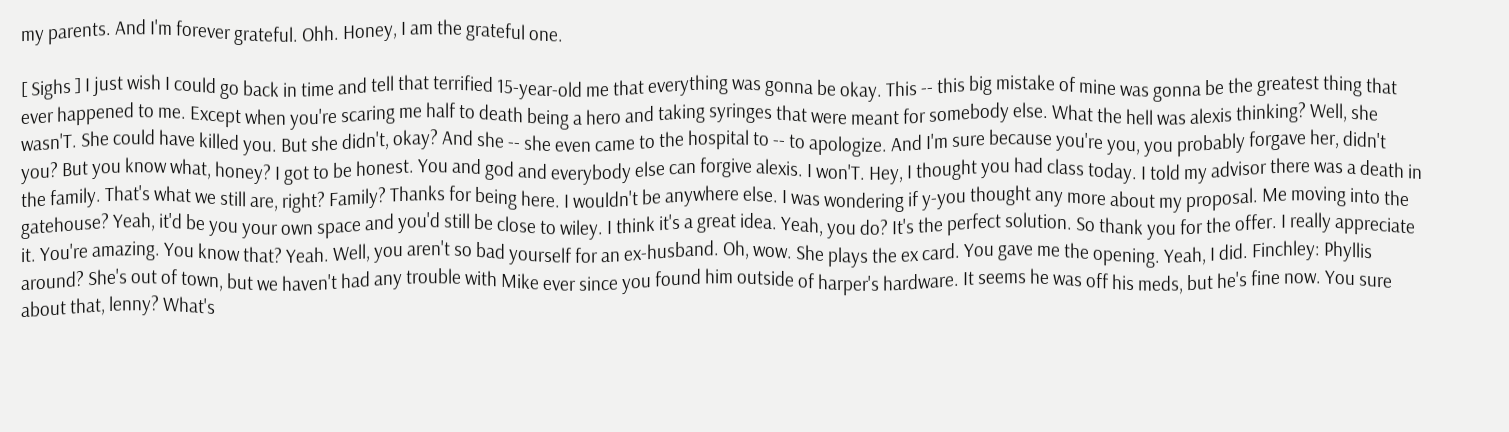my parents. And I'm forever grateful. Ohh. Honey, I am the grateful one.

[ Sighs ] I just wish I could go back in time and tell that terrified 15-year-old me that everything was gonna be okay. This -- this big mistake of mine was gonna be the greatest thing that ever happened to me. Except when you're scaring me half to death being a hero and taking syringes that were meant for somebody else. What the hell was alexis thinking? Well, she wasn'T. She could have killed you. But she didn't, okay? And she -- she even came to the hospital to -- to apologize. And I'm sure because you're you, you probably forgave her, didn't you? But you know what, honey? I got to be honest. You and god and everybody else can forgive alexis. I won'T. Hey, I thought you had class today. I told my advisor there was a death in the family. That's what we still are, right? Family? Thanks for being here. I wouldn't be anywhere else. I was wondering if y-you thought any more about my proposal. Me moving into the gatehouse? Yeah, it'd be you your own space and you'd still be close to wiley. I think it's a great idea. Yeah, you do? It's the perfect solution. So thank you for the offer. I really appreciate it. You're amazing. You know that? Yeah. Well, you aren't so bad yourself for an ex-husband. Oh, wow. She plays the ex card. You gave me the opening. Yeah, I did. Finchley: Phyllis around? She's out of town, but we haven't had any trouble with Mike ever since you found him outside of harper's hardware. It seems he was off his meds, but he's fine now. You sure about that, lenny? What's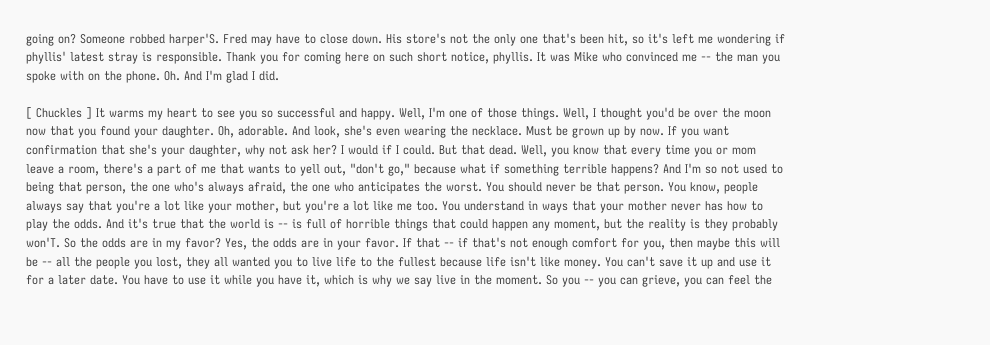going on? Someone robbed harper'S. Fred may have to close down. His store's not the only one that's been hit, so it's left me wondering if phyllis' latest stray is responsible. Thank you for coming here on such short notice, phyllis. It was Mike who convinced me -- the man you spoke with on the phone. Oh. And I'm glad I did.

[ Chuckles ] It warms my heart to see you so successful and happy. Well, I'm one of those things. Well, I thought you'd be over the moon now that you found your daughter. Oh, adorable. And look, she's even wearing the necklace. Must be grown up by now. If you want confirmation that she's your daughter, why not ask her? I would if I could. But that dead. Well, you know that every time you or mom leave a room, there's a part of me that wants to yell out, "don't go," because what if something terrible happens? And I'm so not used to being that person, the one who's always afraid, the one who anticipates the worst. You should never be that person. You know, people always say that you're a lot like your mother, but you're a lot like me too. You understand in ways that your mother never has how to play the odds. And it's true that the world is -- is full of horrible things that could happen any moment, but the reality is they probably won'T. So the odds are in my favor? Yes, the odds are in your favor. If that -- if that's not enough comfort for you, then maybe this will be -- all the people you lost, they all wanted you to live life to the fullest because life isn't like money. You can't save it up and use it for a later date. You have to use it while you have it, which is why we say live in the moment. So you -- you can grieve, you can feel the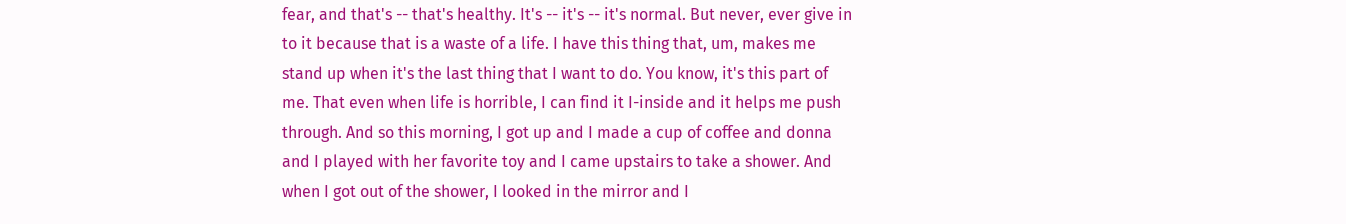fear, and that's -- that's healthy. It's -- it's -- it's normal. But never, ever give in to it because that is a waste of a life. I have this thing that, um, makes me stand up when it's the last thing that I want to do. You know, it's this part of me. That even when life is horrible, I can find it I-inside and it helps me push through. And so this morning, I got up and I made a cup of coffee and donna and I played with her favorite toy and I came upstairs to take a shower. And when I got out of the shower, I looked in the mirror and I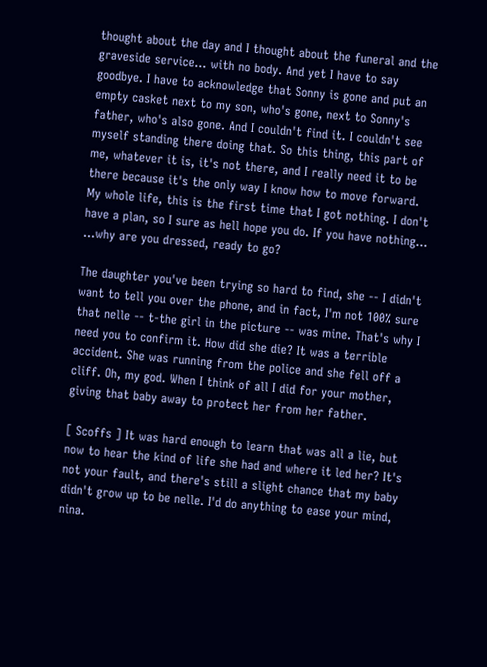thought about the day and I thought about the funeral and the graveside service... with no body. And yet I have to say goodbye. I have to acknowledge that Sonny is gone and put an empty casket next to my son, who's gone, next to Sonny's father, who's also gone. And I couldn't find it. I couldn't see myself standing there doing that. So this thing, this part of me, whatever it is, it's not there, and I really need it to be there because it's the only way I know how to move forward. My whole life, this is the first time that I got nothing. I don't have a plan, so I sure as hell hope you do. If you have nothing... ...why are you dressed, ready to go?

The daughter you've been trying so hard to find, she -- I didn't want to tell you over the phone, and in fact, I'm not 100% sure that nelle -- t-the girl in the picture -- was mine. That's why I need you to confirm it. How did she die? It was a terrible accident. She was running from the police and she fell off a cliff. Oh, my god. When I think of all I did for your mother, giving that baby away to protect her from her father.

[ Scoffs ] It was hard enough to learn that was all a lie, but now to hear the kind of life she had and where it led her? It's not your fault, and there's still a slight chance that my baby didn't grow up to be nelle. I'd do anything to ease your mind, nina.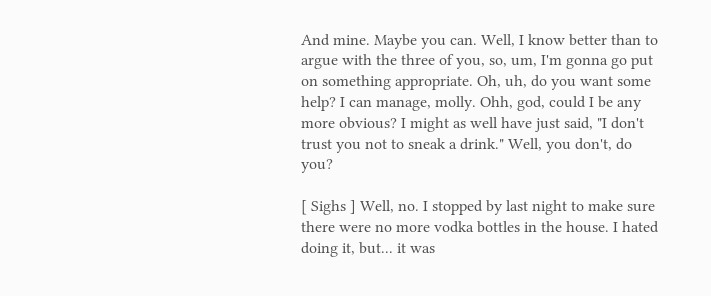And mine. Maybe you can. Well, I know better than to argue with the three of you, so, um, I'm gonna go put on something appropriate. Oh, uh, do you want some help? I can manage, molly. Ohh, god, could I be any more obvious? I might as well have just said, "I don't trust you not to sneak a drink." Well, you don't, do you?

[ Sighs ] Well, no. I stopped by last night to make sure there were no more vodka bottles in the house. I hated doing it, but... it was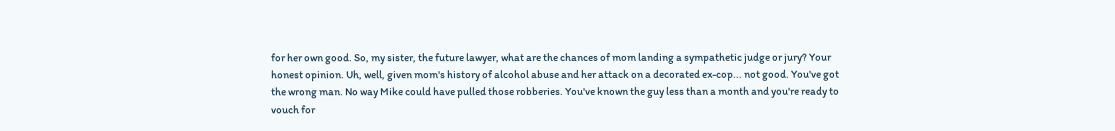for her own good. So, my sister, the future lawyer, what are the chances of mom landing a sympathetic judge or jury? Your honest opinion. Uh, well, given mom's history of alcohol abuse and her attack on a decorated ex-cop... not good. You've got the wrong man. No way Mike could have pulled those robberies. You've known the guy less than a month and you're ready to vouch for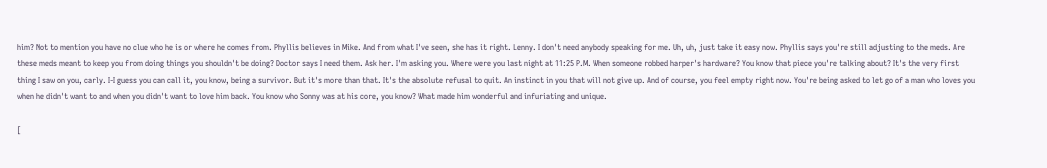him? Not to mention you have no clue who he is or where he comes from. Phyllis believes in Mike. And from what I've seen, she has it right. Lenny. I don't need anybody speaking for me. Uh, uh, just take it easy now. Phyllis says you're still adjusting to the meds. Are these meds meant to keep you from doing things you shouldn't be doing? Doctor says I need them. Ask her. I'm asking you. Where were you last night at 11:25 P.M. When someone robbed harper's hardware? You know that piece you're talking about? It's the very first thing I saw on you, carly. I-I guess you can call it, you know, being a survivor. But it's more than that. It's the absolute refusal to quit. An instinct in you that will not give up. And of course, you feel empty right now. You're being asked to let go of a man who loves you when he didn't want to and when you didn't want to love him back. You know who Sonny was at his core, you know? What made him wonderful and infuriating and unique.

[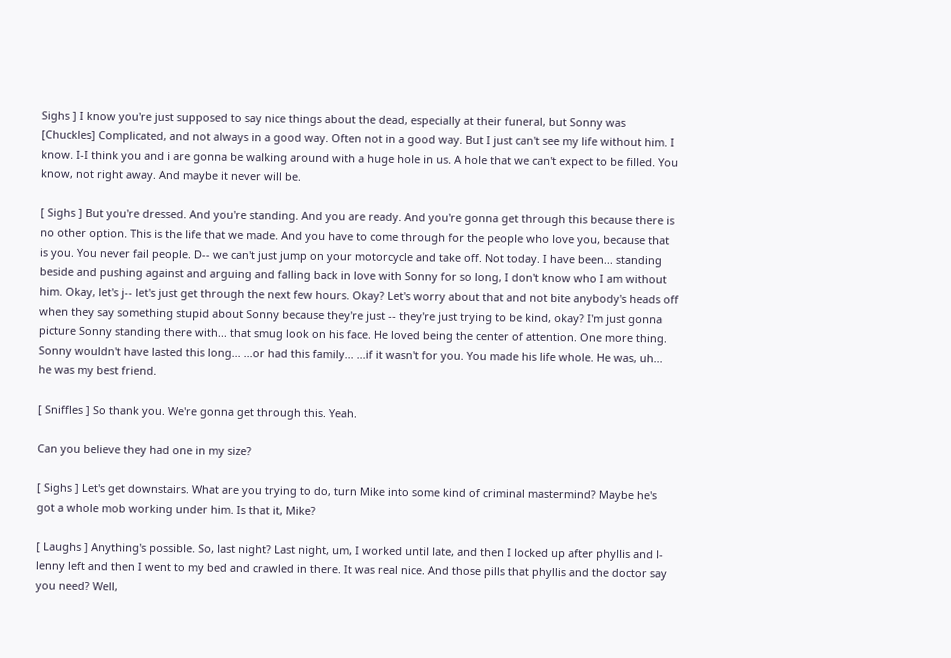Sighs ] I know you're just supposed to say nice things about the dead, especially at their funeral, but Sonny was [Chuckles] Complicated, and not always in a good way. Often not in a good way. But I just can't see my life without him. I know. I-I think you and i are gonna be walking around with a huge hole in us. A hole that we can't expect to be filled. You know, not right away. And maybe it never will be.

[ Sighs ] But you're dressed. And you're standing. And you are ready. And you're gonna get through this because there is no other option. This is the life that we made. And you have to come through for the people who love you, because that is you. You never fail people. D-- we can't just jump on your motorcycle and take off. Not today. I have been... standing beside and pushing against and arguing and falling back in love with Sonny for so long, I don't know who I am without him. Okay, let's j-- let's just get through the next few hours. Okay? Let's worry about that and not bite anybody's heads off when they say something stupid about Sonny because they're just -- they're just trying to be kind, okay? I'm just gonna picture Sonny standing there with... that smug look on his face. He loved being the center of attention. One more thing. Sonny wouldn't have lasted this long... ...or had this family... ...if it wasn't for you. You made his life whole. He was, uh... he was my best friend.

[ Sniffles ] So thank you. We're gonna get through this. Yeah.

Can you believe they had one in my size?

[ Sighs ] Let's get downstairs. What are you trying to do, turn Mike into some kind of criminal mastermind? Maybe he's got a whole mob working under him. Is that it, Mike?

[ Laughs ] Anything's possible. So, last night? Last night, um, I worked until late, and then I locked up after phyllis and l-lenny left and then I went to my bed and crawled in there. It was real nice. And those pills that phyllis and the doctor say you need? Well,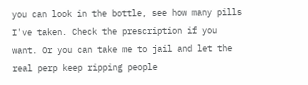you can look in the bottle, see how many pills I've taken. Check the prescription if you want. Or you can take me to jail and let the real perp keep ripping people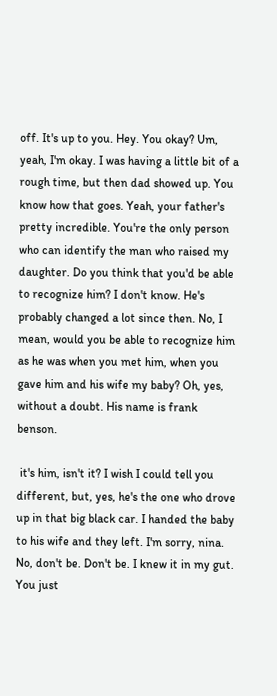off. It's up to you. Hey. You okay? Um, yeah, I'm okay. I was having a little bit of a rough time, but then dad showed up. You know how that goes. Yeah, your father's pretty incredible. You're the only person who can identify the man who raised my daughter. Do you think that you'd be able to recognize him? I don't know. He's probably changed a lot since then. No, I mean, would you be able to recognize him as he was when you met him, when you gave him and his wife my baby? Oh, yes, without a doubt. His name is frank benson.

 it's him, isn't it? I wish I could tell you different, but, yes, he's the one who drove up in that big black car. I handed the baby to his wife and they left. I'm sorry, nina. No, don't be. Don't be. I knew it in my gut. You just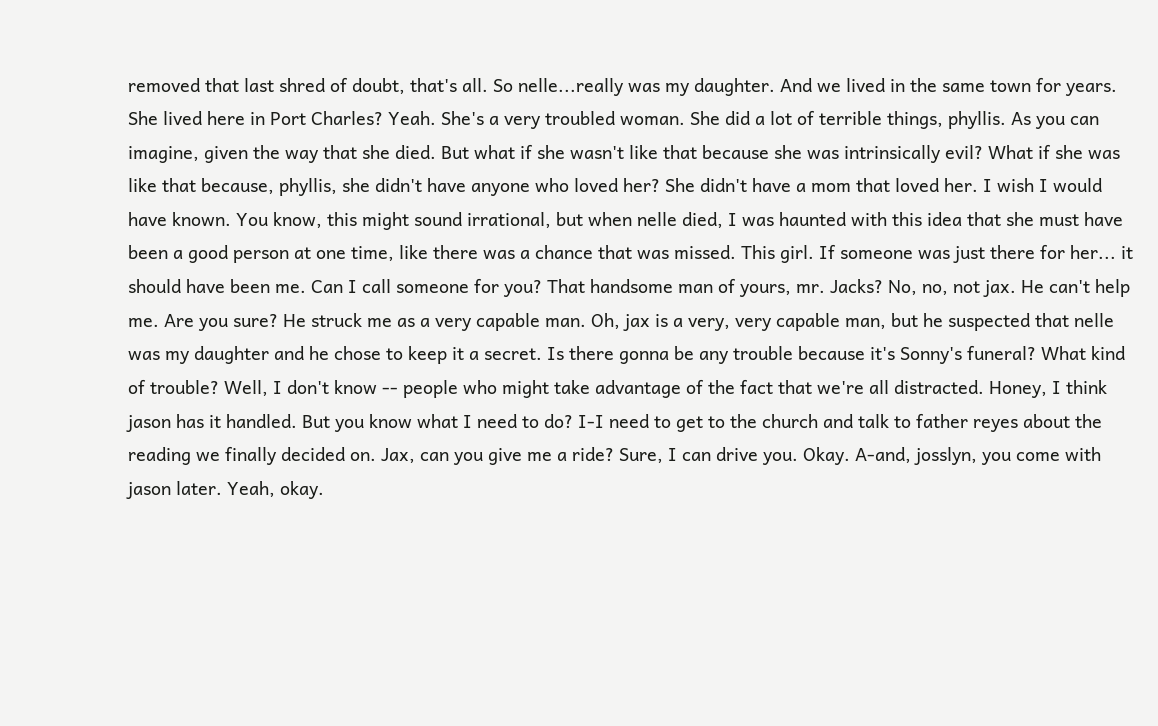removed that last shred of doubt, that's all. So nelle...really was my daughter. And we lived in the same town for years. She lived here in Port Charles? Yeah. She's a very troubled woman. She did a lot of terrible things, phyllis. As you can imagine, given the way that she died. But what if she wasn't like that because she was intrinsically evil? What if she was like that because, phyllis, she didn't have anyone who loved her? She didn't have a mom that loved her. I wish I would have known. You know, this might sound irrational, but when nelle died, I was haunted with this idea that she must have been a good person at one time, like there was a chance that was missed. This girl. If someone was just there for her... it should have been me. Can I call someone for you? That handsome man of yours, mr. Jacks? No, no, not jax. He can't help me. Are you sure? He struck me as a very capable man. Oh, jax is a very, very capable man, but he suspected that nelle was my daughter and he chose to keep it a secret. Is there gonna be any trouble because it's Sonny's funeral? What kind of trouble? Well, I don't know -- people who might take advantage of the fact that we're all distracted. Honey, I think jason has it handled. But you know what I need to do? I-I need to get to the church and talk to father reyes about the reading we finally decided on. Jax, can you give me a ride? Sure, I can drive you. Okay. A-and, josslyn, you come with jason later. Yeah, okay.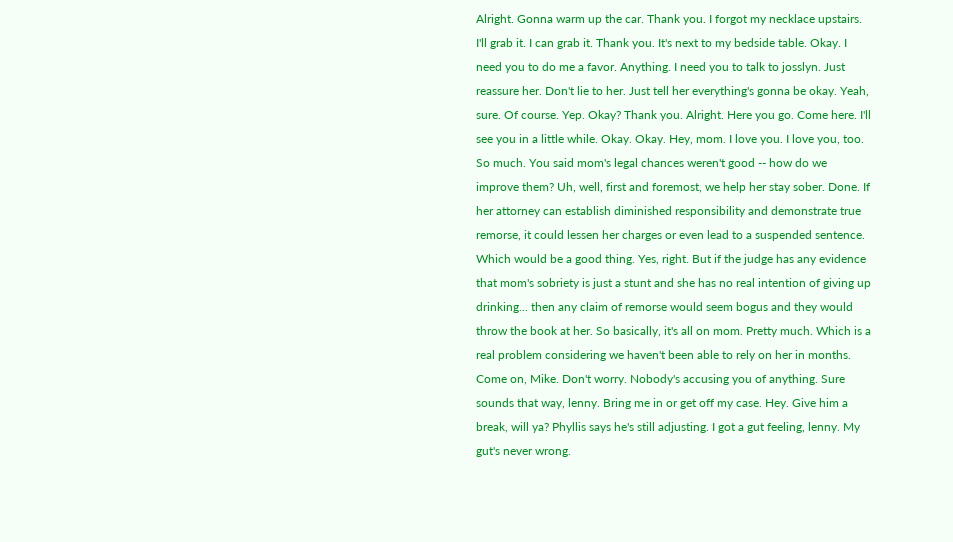Alright. Gonna warm up the car. Thank you. I forgot my necklace upstairs. I'll grab it. I can grab it. Thank you. It's next to my bedside table. Okay. I need you to do me a favor. Anything. I need you to talk to josslyn. Just reassure her. Don't lie to her. Just tell her everything's gonna be okay. Yeah, sure. Of course. Yep. Okay? Thank you. Alright. Here you go. Come here. I'll see you in a little while. Okay. Okay. Hey, mom. I love you. I love you, too. So much. You said mom's legal chances weren't good -- how do we improve them? Uh, well, first and foremost, we help her stay sober. Done. If her attorney can establish diminished responsibility and demonstrate true remorse, it could lessen her charges or even lead to a suspended sentence. Which would be a good thing. Yes, right. But if the judge has any evidence that mom's sobriety is just a stunt and she has no real intention of giving up drinking... then any claim of remorse would seem bogus and they would throw the book at her. So basically, it's all on mom. Pretty much. Which is a real problem considering we haven't been able to rely on her in months. Come on, Mike. Don't worry. Nobody's accusing you of anything. Sure sounds that way, lenny. Bring me in or get off my case. Hey. Give him a break, will ya? Phyllis says he's still adjusting. I got a gut feeling, lenny. My gut's never wrong.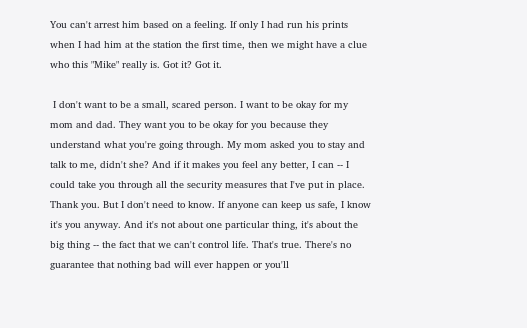You can't arrest him based on a feeling. If only I had run his prints when I had him at the station the first time, then we might have a clue who this "Mike" really is. Got it? Got it.

 I don't want to be a small, scared person. I want to be okay for my mom and dad. They want you to be okay for you because they understand what you're going through. My mom asked you to stay and talk to me, didn't she? And if it makes you feel any better, I can -- I could take you through all the security measures that I've put in place. Thank you. But I don't need to know. If anyone can keep us safe, I know it's you anyway. And it's not about one particular thing, it's about the big thing -- the fact that we can't control life. That's true. There's no guarantee that nothing bad will ever happen or you'll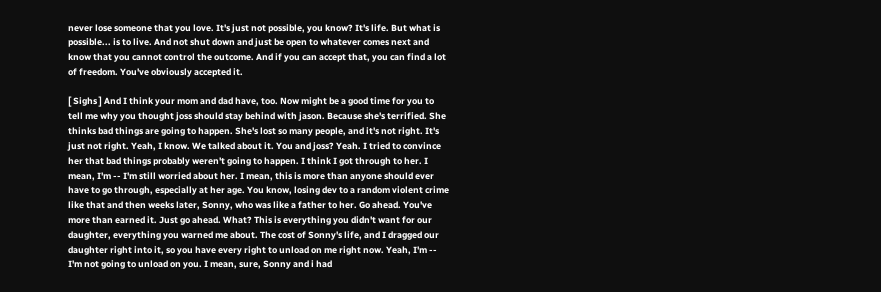never lose someone that you love. It's just not possible, you know? It's life. But what is possible... is to live. And not shut down and just be open to whatever comes next and know that you cannot control the outcome. And if you can accept that, you can find a lot of freedom. You've obviously accepted it.

[ Sighs ] And I think your mom and dad have, too. Now might be a good time for you to tell me why you thought joss should stay behind with jason. Because she's terrified. She thinks bad things are going to happen. She's lost so many people, and it's not right. It's just not right. Yeah, I know. We talked about it. You and joss? Yeah. I tried to convince her that bad things probably weren't going to happen. I think I got through to her. I mean, I'm -- I'm still worried about her. I mean, this is more than anyone should ever have to go through, especially at her age. You know, losing dev to a random violent crime like that and then weeks later, Sonny, who was like a father to her. Go ahead. You've more than earned it. Just go ahead. What? This is everything you didn't want for our daughter, everything you warned me about. The cost of Sonny's life, and I dragged our daughter right into it, so you have every right to unload on me right now. Yeah, I'm -- I'm not going to unload on you. I mean, sure, Sonny and i had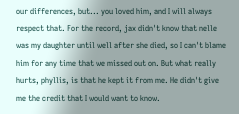our differences, but... you loved him, and I will always respect that. For the record, jax didn't know that nelle was my daughter until well after she died, so I can't blame him for any time that we missed out on. But what really hurts, phyllis, is that he kept it from me. He didn't give me the credit that I would want to know.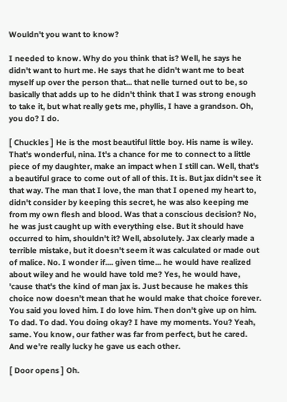Wouldn't you want to know?

I needed to know. Why do you think that is? Well, he says he didn't want to hurt me. He says that he didn't want me to beat myself up over the person that... that nelle turned out to be, so basically that adds up to he didn't think that I was strong enough to take it, but what really gets me, phyllis, I have a grandson. Oh, you do? I do.

[ Chuckles ] He is the most beautiful little boy. His name is wiley. That's wonderful, nina. It's a chance for me to connect to a little piece of my daughter, make an impact when I still can. Well, that's a beautiful grace to come out of all of this. It is. But jax didn't see it that way. The man that I love, the man that I opened my heart to, didn't consider by keeping this secret, he was also keeping me from my own flesh and blood. Was that a conscious decision? No, he was just caught up with everything else. But it should have occurred to him, shouldn't it? Well, absolutely. Jax clearly made a terrible mistake, but it doesn't seem it was calculated or made out of malice. No. I wonder if.... given time... he would have realized about wiley and he would have told me? Yes, he would have, 'cause that's the kind of man jax is. Just because he makes this choice now doesn't mean that he would make that choice forever. You said you loved him. I do love him. Then don't give up on him. To dad. To dad. You doing okay? I have my moments. You? Yeah, same. You know, our father was far from perfect, but he cared. And we're really lucky he gave us each other.

[ Door opens ] Oh.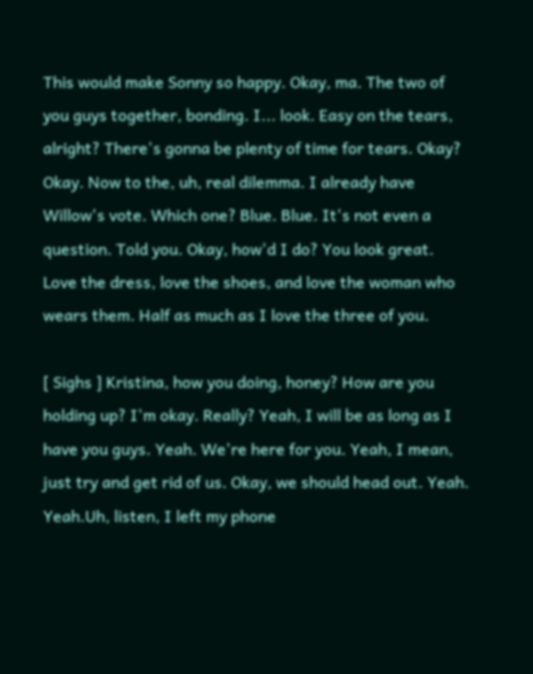This would make Sonny so happy. Okay, ma. The two of you guys together, bonding. I... look. Easy on the tears, alright? There's gonna be plenty of time for tears. Okay? Okay. Now to the, uh, real dilemma. I already have Willow's vote. Which one? Blue. Blue. It's not even a question. Told you. Okay, how'd I do? You look great. Love the dress, love the shoes, and love the woman who wears them. Half as much as I love the three of you.

[ Sighs ] Kristina, how you doing, honey? How are you holding up? I'm okay. Really? Yeah, I will be as long as I have you guys. Yeah. We're here for you. Yeah, I mean, just try and get rid of us. Okay, we should head out. Yeah. Yeah.Uh, listen, I left my phone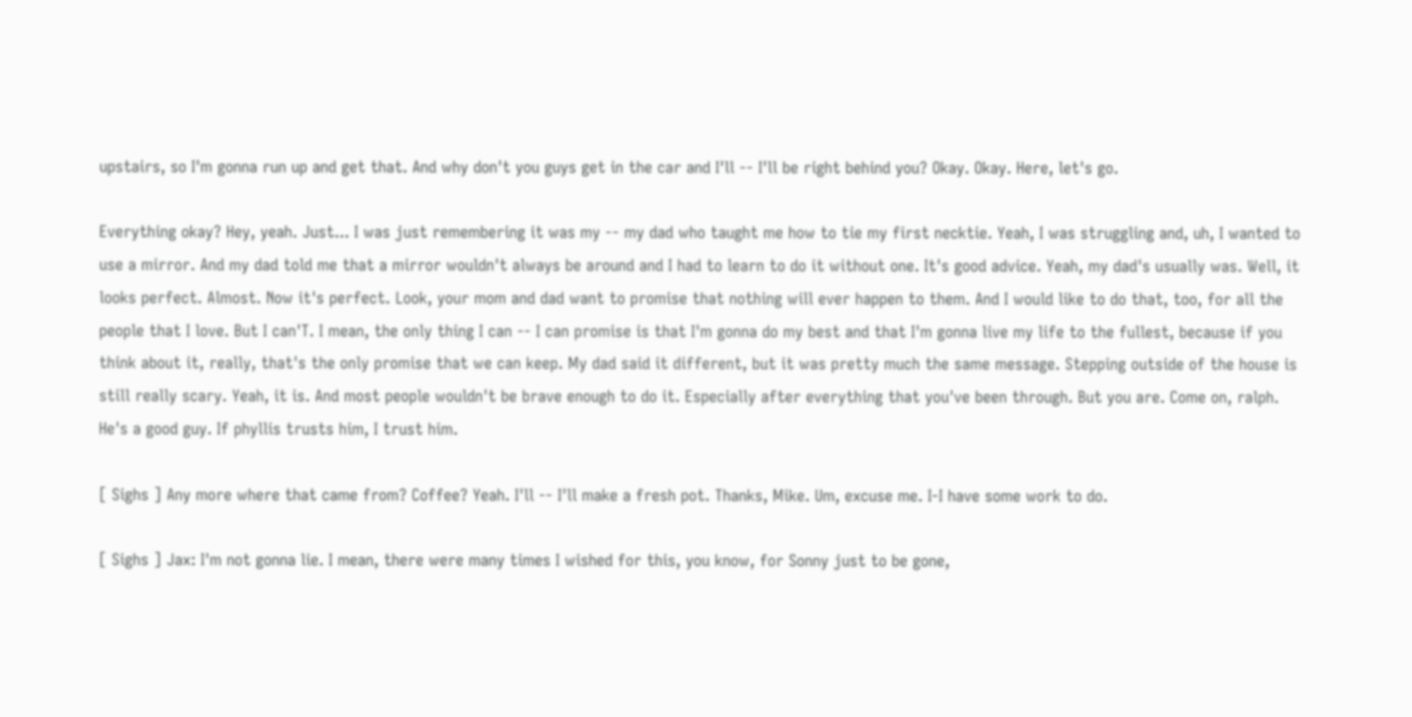upstairs, so I'm gonna run up and get that. And why don't you guys get in the car and I'll -- I'll be right behind you? Okay. Okay. Here, let's go.

Everything okay? Hey, yeah. Just... I was just remembering it was my -- my dad who taught me how to tie my first necktie. Yeah, I was struggling and, uh, I wanted to use a mirror. And my dad told me that a mirror wouldn't always be around and I had to learn to do it without one. It's good advice. Yeah, my dad's usually was. Well, it looks perfect. Almost. Now it's perfect. Look, your mom and dad want to promise that nothing will ever happen to them. And I would like to do that, too, for all the people that I love. But I can'T. I mean, the only thing I can -- I can promise is that I'm gonna do my best and that I'm gonna live my life to the fullest, because if you think about it, really, that's the only promise that we can keep. My dad said it different, but it was pretty much the same message. Stepping outside of the house is still really scary. Yeah, it is. And most people wouldn't be brave enough to do it. Especially after everything that you've been through. But you are. Come on, ralph. He's a good guy. If phyllis trusts him, I trust him.

[ Sighs ] Any more where that came from? Coffee? Yeah. I'll -- I'll make a fresh pot. Thanks, Mike. Um, excuse me. I-I have some work to do.

[ Sighs ] Jax: I'm not gonna lie. I mean, there were many times I wished for this, you know, for Sonny just to be gone,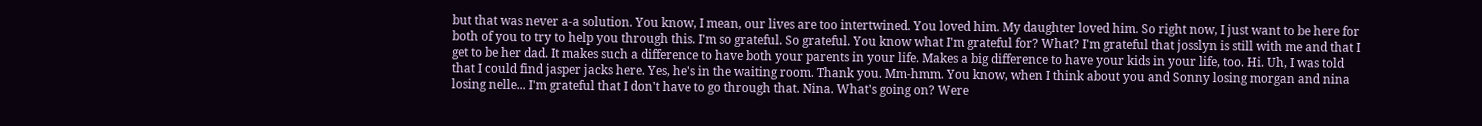but that was never a-a solution. You know, I mean, our lives are too intertwined. You loved him. My daughter loved him. So right now, I just want to be here for both of you to try to help you through this. I'm so grateful. So grateful. You know what I'm grateful for? What? I'm grateful that josslyn is still with me and that I get to be her dad. It makes such a difference to have both your parents in your life. Makes a big difference to have your kids in your life, too. Hi. Uh, I was told that I could find jasper jacks here. Yes, he's in the waiting room. Thank you. Mm-hmm. You know, when I think about you and Sonny losing morgan and nina losing nelle... I'm grateful that I don't have to go through that. Nina. What's going on? Were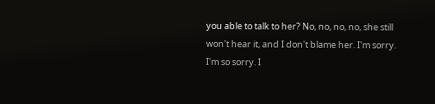you able to talk to her? No, no, no, no, she still won't hear it, and I don't blame her. I'm sorry. I'm so sorry. I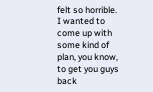felt so horrible. I wanted to come up with some kind of plan, you know, to get you guys back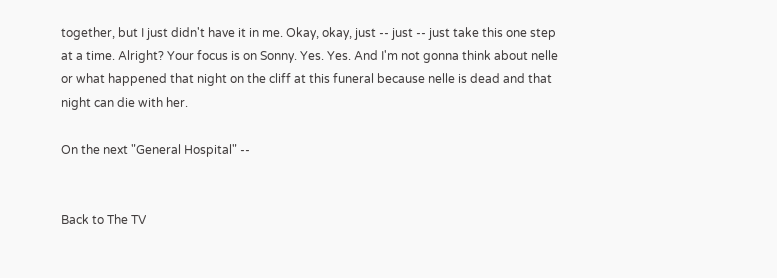together, but I just didn't have it in me. Okay, okay, just -- just -- just take this one step at a time. Alright? Your focus is on Sonny. Yes. Yes. And I'm not gonna think about nelle or what happened that night on the cliff at this funeral because nelle is dead and that night can die with her.

On the next "General Hospital" --


Back to The TV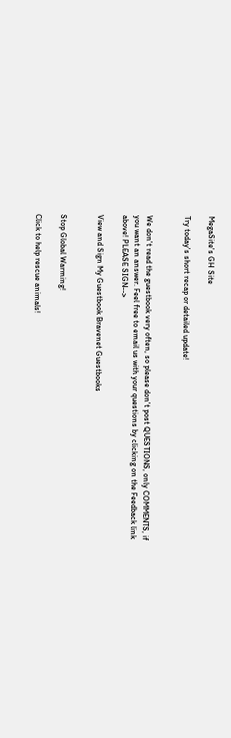MegaSite's GH Site

Try today's short recap or detailed update!


We don't read the guestbook very often, so please don't post QUESTIONS, only COMMENTS, if you want an answer. Feel free to email us with your questions by clicking on the Feedback link above! PLEASE SIGN-->

View and Sign My Guestbook Bravenet Guestbooks


Stop Global Warming!

Click to help rescue animals!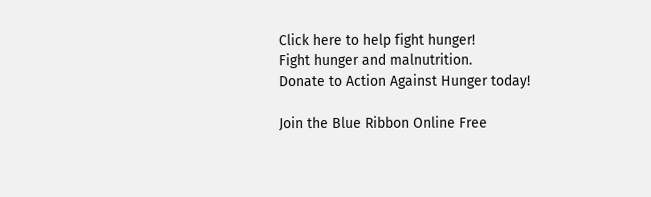Click here to help fight hunger!
Fight hunger and malnutrition.
Donate to Action Against Hunger today!

Join the Blue Ribbon Online Free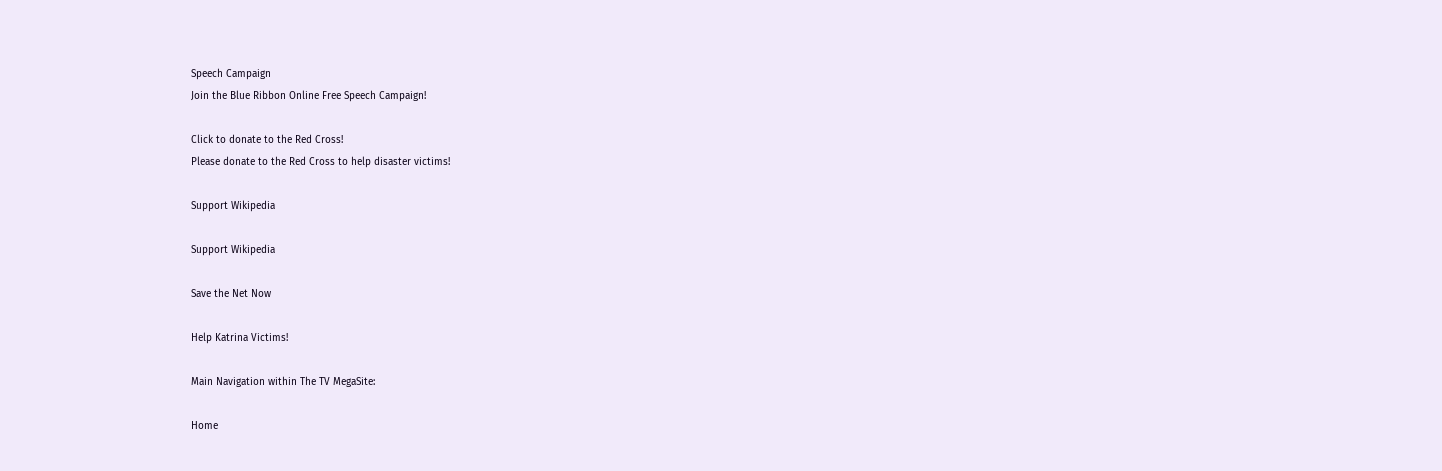Speech Campaign
Join the Blue Ribbon Online Free Speech Campaign!

Click to donate to the Red Cross!
Please donate to the Red Cross to help disaster victims!

Support Wikipedia

Support Wikipedia

Save the Net Now

Help Katrina Victims!

Main Navigation within The TV MegaSite:

Home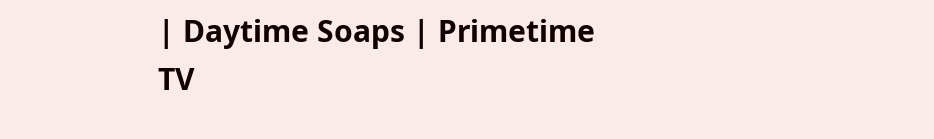| Daytime Soaps | Primetime TV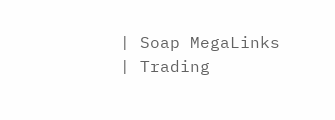| Soap MegaLinks | Trading